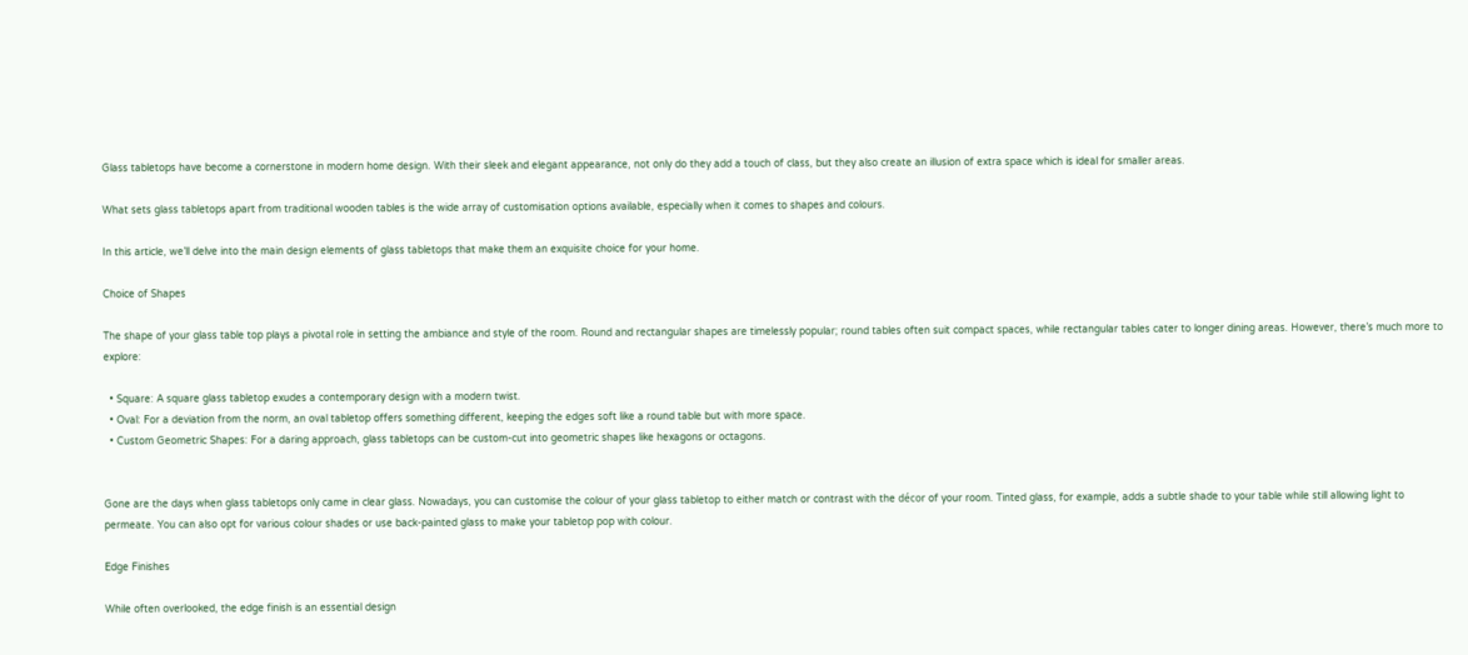Glass tabletops have become a cornerstone in modern home design. With their sleek and elegant appearance, not only do they add a touch of class, but they also create an illusion of extra space which is ideal for smaller areas.

What sets glass tabletops apart from traditional wooden tables is the wide array of customisation options available, especially when it comes to shapes and colours.

In this article, we’ll delve into the main design elements of glass tabletops that make them an exquisite choice for your home.

Choice of Shapes

The shape of your glass table top plays a pivotal role in setting the ambiance and style of the room. Round and rectangular shapes are timelessly popular; round tables often suit compact spaces, while rectangular tables cater to longer dining areas. However, there’s much more to explore:

  • Square: A square glass tabletop exudes a contemporary design with a modern twist.
  • Oval: For a deviation from the norm, an oval tabletop offers something different, keeping the edges soft like a round table but with more space.
  • Custom Geometric Shapes: For a daring approach, glass tabletops can be custom-cut into geometric shapes like hexagons or octagons.


Gone are the days when glass tabletops only came in clear glass. Nowadays, you can customise the colour of your glass tabletop to either match or contrast with the décor of your room. Tinted glass, for example, adds a subtle shade to your table while still allowing light to permeate. You can also opt for various colour shades or use back-painted glass to make your tabletop pop with colour.

Edge Finishes

While often overlooked, the edge finish is an essential design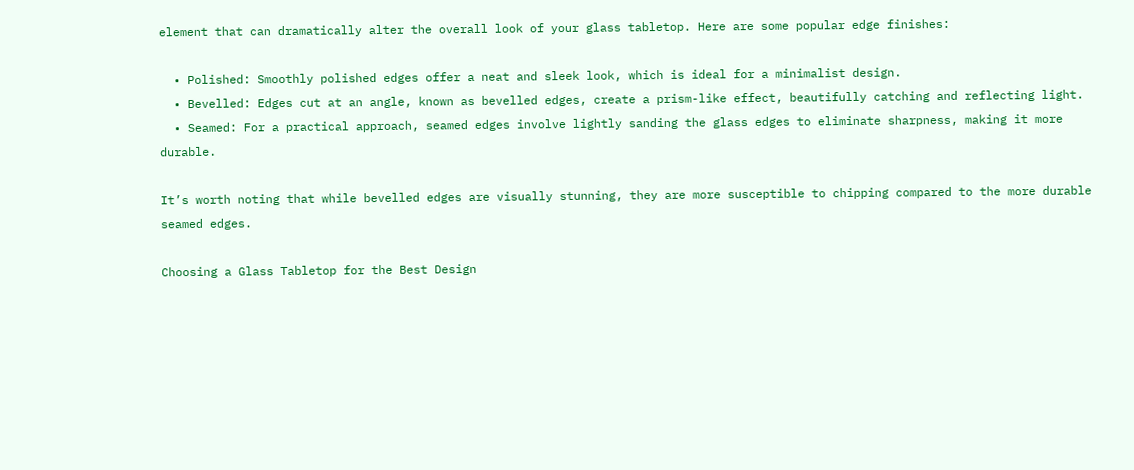element that can dramatically alter the overall look of your glass tabletop. Here are some popular edge finishes:

  • Polished: Smoothly polished edges offer a neat and sleek look, which is ideal for a minimalist design.
  • Bevelled: Edges cut at an angle, known as bevelled edges, create a prism-like effect, beautifully catching and reflecting light.
  • Seamed: For a practical approach, seamed edges involve lightly sanding the glass edges to eliminate sharpness, making it more durable.

It’s worth noting that while bevelled edges are visually stunning, they are more susceptible to chipping compared to the more durable seamed edges.

Choosing a Glass Tabletop for the Best Design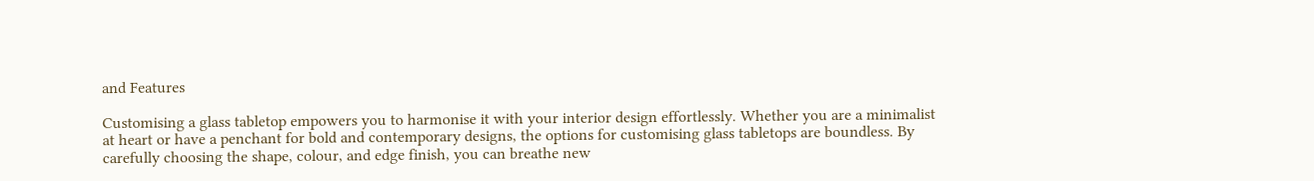and Features

Customising a glass tabletop empowers you to harmonise it with your interior design effortlessly. Whether you are a minimalist at heart or have a penchant for bold and contemporary designs, the options for customising glass tabletops are boundless. By carefully choosing the shape, colour, and edge finish, you can breathe new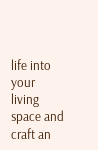life into your living space and craft an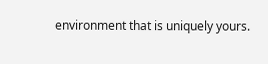environment that is uniquely yours.